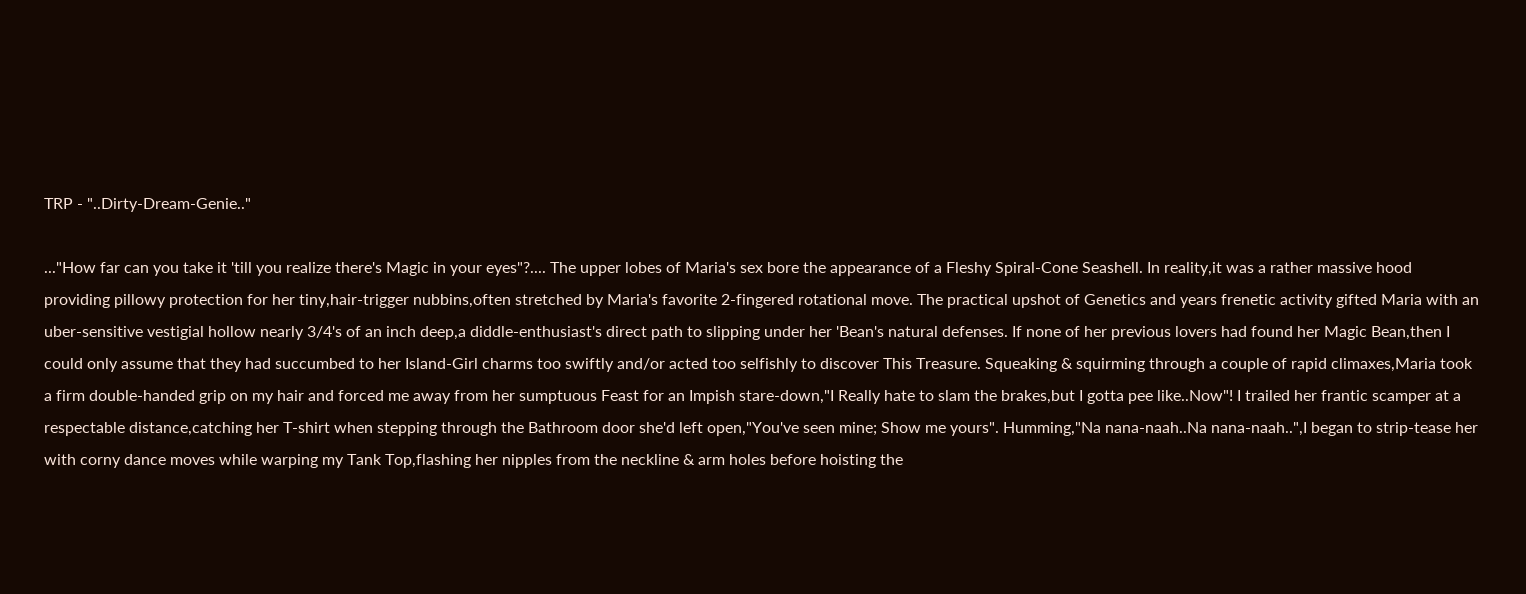TRP - "..Dirty-Dream-Genie.."

..."How far can you take it 'till you realize there's Magic in your eyes"?.... The upper lobes of Maria's sex bore the appearance of a Fleshy Spiral-Cone Seashell. In reality,it was a rather massive hood providing pillowy protection for her tiny,hair-trigger nubbins,often stretched by Maria's favorite 2-fingered rotational move. The practical upshot of Genetics and years frenetic activity gifted Maria with an uber-sensitive vestigial hollow nearly 3/4's of an inch deep,a diddle-enthusiast's direct path to slipping under her 'Bean's natural defenses. If none of her previous lovers had found her Magic Bean,then I could only assume that they had succumbed to her Island-Girl charms too swiftly and/or acted too selfishly to discover This Treasure. Squeaking & squirming through a couple of rapid climaxes,Maria took a firm double-handed grip on my hair and forced me away from her sumptuous Feast for an Impish stare-down,"I Really hate to slam the brakes,but I gotta pee like..Now"! I trailed her frantic scamper at a respectable distance,catching her T-shirt when stepping through the Bathroom door she'd left open,"You've seen mine; Show me yours". Humming,"Na nana-naah..Na nana-naah..",I began to strip-tease her with corny dance moves while warping my Tank Top,flashing her nipples from the neckline & arm holes before hoisting the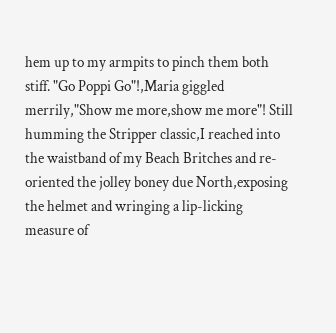hem up to my armpits to pinch them both stiff. "Go Poppi Go"!,Maria giggled merrily,"Show me more,show me more"! Still humming the Stripper classic,I reached into the waistband of my Beach Britches and re-oriented the jolley boney due North,exposing the helmet and wringing a lip-licking measure of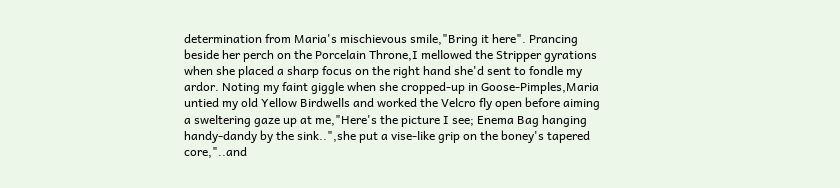determination from Maria's mischievous smile,"Bring it here". Prancing beside her perch on the Porcelain Throne,I mellowed the Stripper gyrations when she placed a sharp focus on the right hand she'd sent to fondle my ardor. Noting my faint giggle when she cropped-up in Goose-Pimples,Maria untied my old Yellow Birdwells and worked the Velcro fly open before aiming a sweltering gaze up at me,"Here's the picture I see; Enema Bag hanging handy-dandy by the sink..",she put a vise-like grip on the boney's tapered core,"..and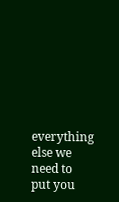everything else we need to put you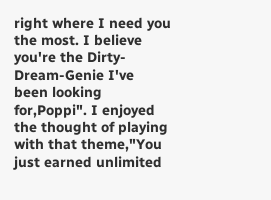right where I need you the most. I believe you're the Dirty-Dream-Genie I've been looking for,Poppi". I enjoyed the thought of playing with that theme,"You just earned unlimited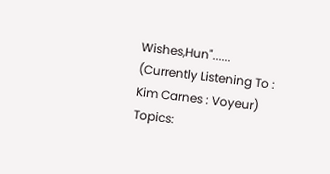Wishes,Hun"...... (Currently Listening To : Kim Carnes : Voyeur)
Topics: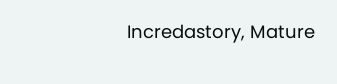Incredastory, Mature